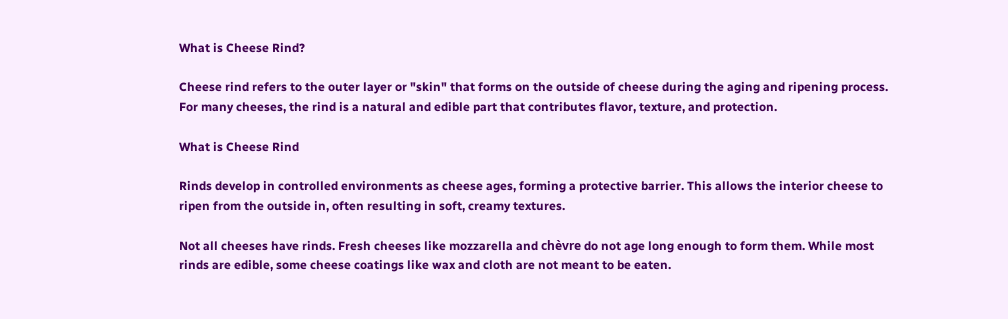What is Cheese Rind?

Cheese rind refers to the outer layer or "skin" that forms on the outside of cheese during the aging and ripening process. For many cheeses, the rind is a natural and edible part that contributes flavor, texture, and protection.

What is Cheese Rind

Rinds develop in controlled environments as cheese ages, forming a protective barrier. This allows the interior cheese to ripen from the outside in, often resulting in soft, creamy textures.

Not all cheeses have rinds. Fresh cheeses like mozzarella and chèvre do not age long enough to form them. While most rinds are edible, some cheese coatings like wax and cloth are not meant to be eaten.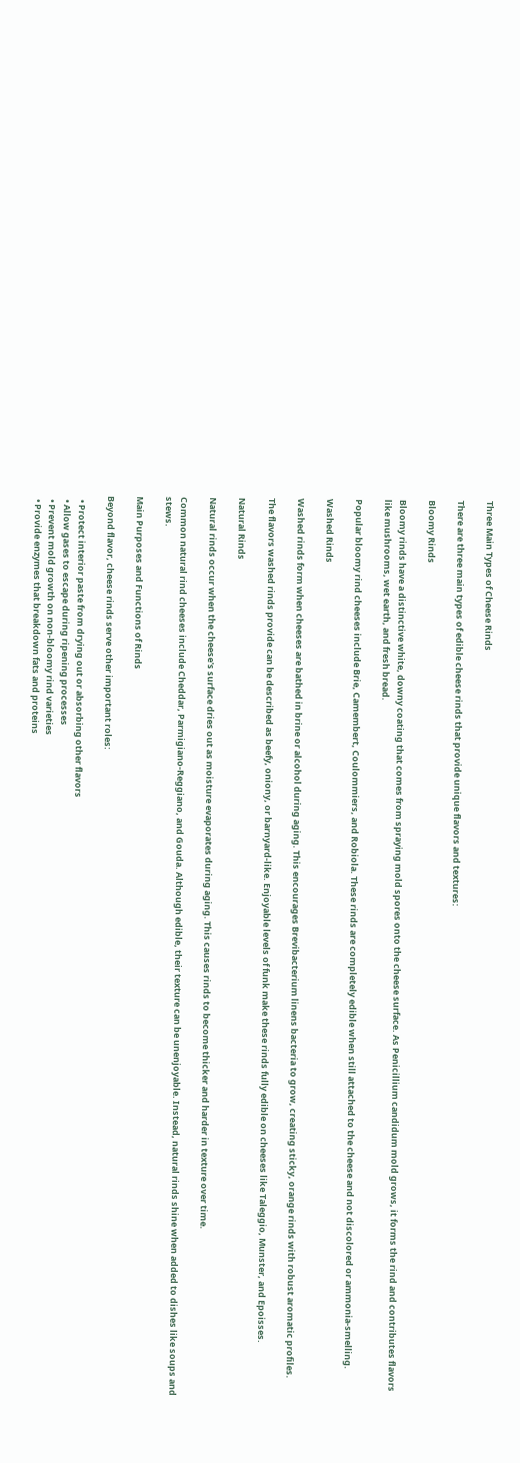Three Main Types of Cheese Rinds

There are three main types of edible cheese rinds that provide unique flavors and textures:

Bloomy Rinds

Bloomy rinds have a distinctive white, downy coating that comes from spraying mold spores onto the cheese surface. As Penicillium candidum mold grows, it forms the rind and contributes flavors like mushrooms, wet earth, and fresh bread.

Popular bloomy rind cheeses include Brie, Camembert, Coulommiers, and Robiola. These rinds are completely edible when still attached to the cheese and not discolored or ammonia-smelling.

Washed Rinds

Washed rinds form when cheeses are bathed in brine or alcohol during aging. This encourages Brevibacterium linens bacteria to grow, creating sticky, orange rinds with robust aromatic profiles.

The flavors washed rinds provide can be described as beefy, oniony, or barnyard-like. Enjoyable levels of funk make these rinds fully edible on cheeses like Taleggio, Munster, and Epoisses.

Natural Rinds

Natural rinds occur when the cheese's surface dries out as moisture evaporates during aging. This causes rinds to become thicker and harder in texture over time.

Common natural rind cheeses include Cheddar, Parmigiano-Reggiano, and Gouda. Although edible, their texture can be unenjoyable. Instead, natural rinds shine when added to dishes like soups and stews.

Main Purposes and Functions of Rinds

Beyond flavor, cheese rinds serve other important roles:

  • Protect interior paste from drying out or absorbing other flavors
  • Allow gases to escape during ripening processes
  • Prevent mold growth on non-bloomy rind varieties
  • Provide enzymes that breakdown fats and proteins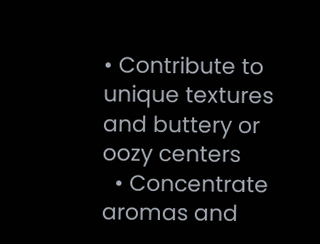• Contribute to unique textures and buttery or oozy centers
  • Concentrate aromas and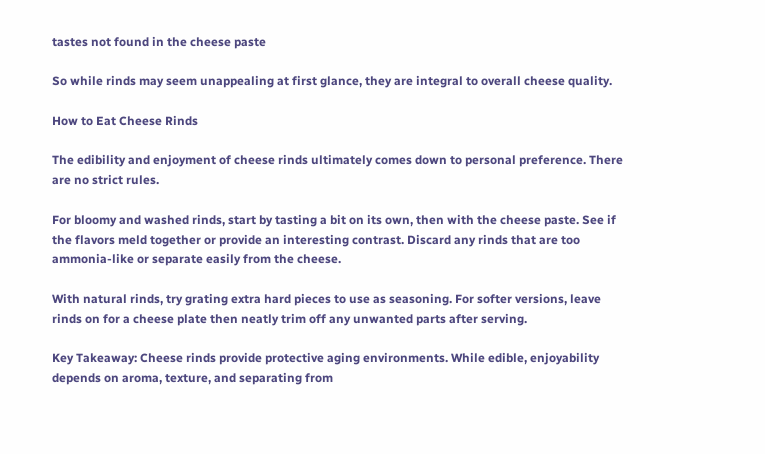tastes not found in the cheese paste

So while rinds may seem unappealing at first glance, they are integral to overall cheese quality.

How to Eat Cheese Rinds

The edibility and enjoyment of cheese rinds ultimately comes down to personal preference. There are no strict rules.

For bloomy and washed rinds, start by tasting a bit on its own, then with the cheese paste. See if the flavors meld together or provide an interesting contrast. Discard any rinds that are too ammonia-like or separate easily from the cheese.

With natural rinds, try grating extra hard pieces to use as seasoning. For softer versions, leave rinds on for a cheese plate then neatly trim off any unwanted parts after serving.

Key Takeaway: Cheese rinds provide protective aging environments. While edible, enjoyability depends on aroma, texture, and separating from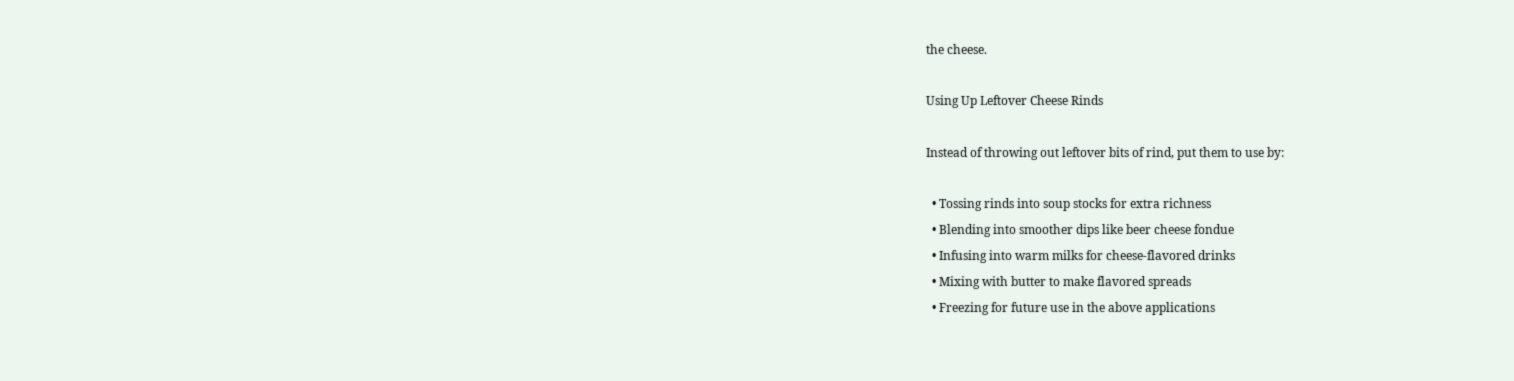the cheese.

Using Up Leftover Cheese Rinds

Instead of throwing out leftover bits of rind, put them to use by:

  • Tossing rinds into soup stocks for extra richness
  • Blending into smoother dips like beer cheese fondue
  • Infusing into warm milks for cheese-flavored drinks
  • Mixing with butter to make flavored spreads
  • Freezing for future use in the above applications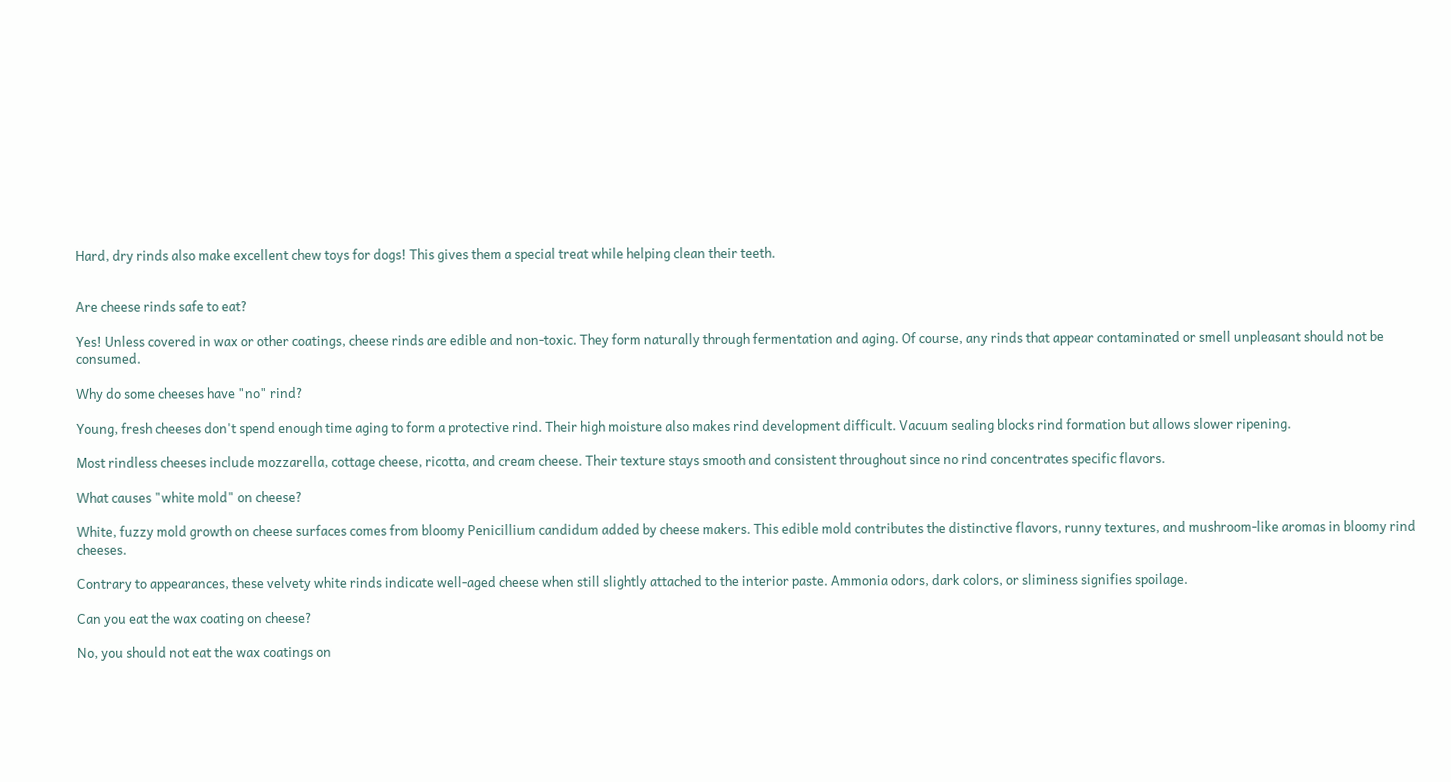Hard, dry rinds also make excellent chew toys for dogs! This gives them a special treat while helping clean their teeth.


Are cheese rinds safe to eat?

Yes! Unless covered in wax or other coatings, cheese rinds are edible and non-toxic. They form naturally through fermentation and aging. Of course, any rinds that appear contaminated or smell unpleasant should not be consumed.

Why do some cheeses have "no" rind?

Young, fresh cheeses don't spend enough time aging to form a protective rind. Their high moisture also makes rind development difficult. Vacuum sealing blocks rind formation but allows slower ripening.

Most rindless cheeses include mozzarella, cottage cheese, ricotta, and cream cheese. Their texture stays smooth and consistent throughout since no rind concentrates specific flavors.

What causes "white mold" on cheese?

White, fuzzy mold growth on cheese surfaces comes from bloomy Penicillium candidum added by cheese makers. This edible mold contributes the distinctive flavors, runny textures, and mushroom-like aromas in bloomy rind cheeses.

Contrary to appearances, these velvety white rinds indicate well-aged cheese when still slightly attached to the interior paste. Ammonia odors, dark colors, or sliminess signifies spoilage.

Can you eat the wax coating on cheese?

No, you should not eat the wax coatings on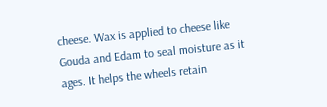cheese. Wax is applied to cheese like Gouda and Edam to seal moisture as it ages. It helps the wheels retain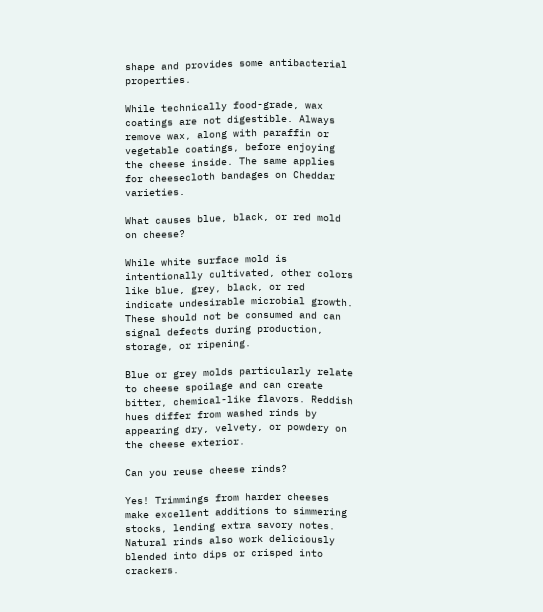shape and provides some antibacterial properties.

While technically food-grade, wax coatings are not digestible. Always remove wax, along with paraffin or vegetable coatings, before enjoying the cheese inside. The same applies for cheesecloth bandages on Cheddar varieties.

What causes blue, black, or red mold on cheese?

While white surface mold is intentionally cultivated, other colors like blue, grey, black, or red indicate undesirable microbial growth. These should not be consumed and can signal defects during production, storage, or ripening.

Blue or grey molds particularly relate to cheese spoilage and can create bitter, chemical-like flavors. Reddish hues differ from washed rinds by appearing dry, velvety, or powdery on the cheese exterior.

Can you reuse cheese rinds?

Yes! Trimmings from harder cheeses make excellent additions to simmering stocks, lending extra savory notes. Natural rinds also work deliciously blended into dips or crisped into crackers.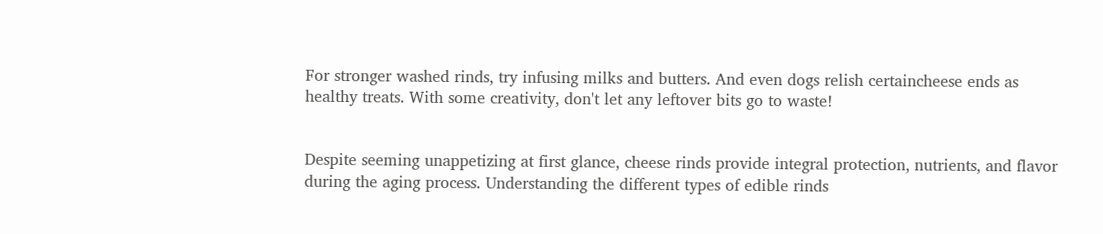For stronger washed rinds, try infusing milks and butters. And even dogs relish certaincheese ends as healthy treats. With some creativity, don't let any leftover bits go to waste!


Despite seeming unappetizing at first glance, cheese rinds provide integral protection, nutrients, and flavor during the aging process. Understanding the different types of edible rinds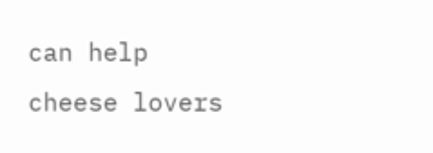can help cheese lovers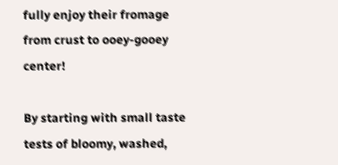fully enjoy their fromage from crust to ooey-gooey center!

By starting with small taste tests of bloomy, washed,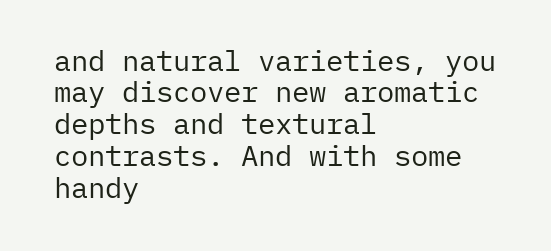and natural varieties, you may discover new aromatic depths and textural contrasts. And with some handy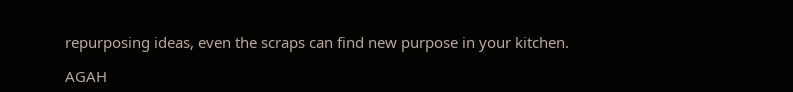repurposing ideas, even the scraps can find new purpose in your kitchen.

AGAH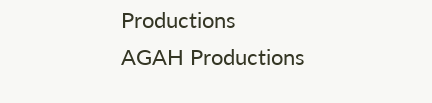Productions
AGAH Productions